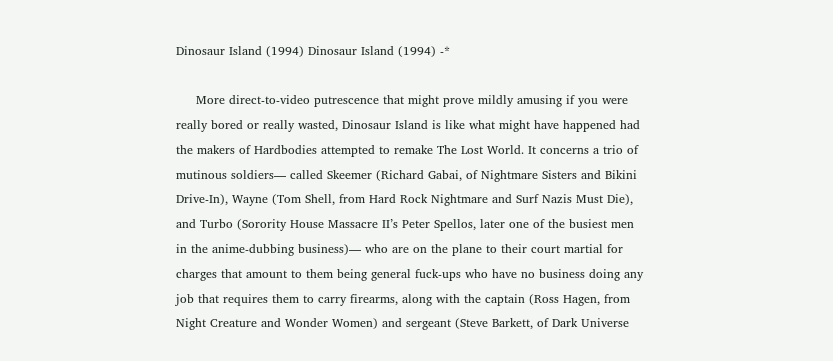Dinosaur Island (1994) Dinosaur Island (1994) -*

     More direct-to-video putrescence that might prove mildly amusing if you were really bored or really wasted, Dinosaur Island is like what might have happened had the makers of Hardbodies attempted to remake The Lost World. It concerns a trio of mutinous soldiers— called Skeemer (Richard Gabai, of Nightmare Sisters and Bikini Drive-In), Wayne (Tom Shell, from Hard Rock Nightmare and Surf Nazis Must Die), and Turbo (Sorority House Massacre II’s Peter Spellos, later one of the busiest men in the anime-dubbing business)— who are on the plane to their court martial for charges that amount to them being general fuck-ups who have no business doing any job that requires them to carry firearms, along with the captain (Ross Hagen, from Night Creature and Wonder Women) and sergeant (Steve Barkett, of Dark Universe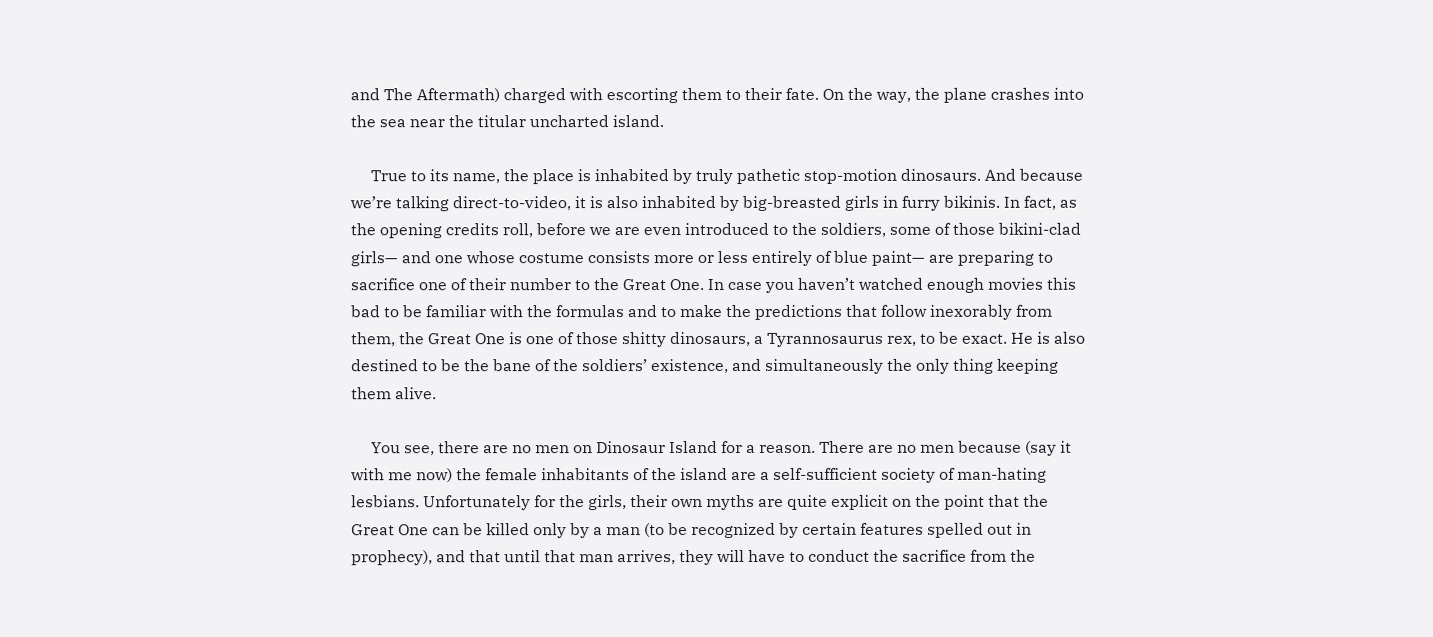and The Aftermath) charged with escorting them to their fate. On the way, the plane crashes into the sea near the titular uncharted island.

     True to its name, the place is inhabited by truly pathetic stop-motion dinosaurs. And because we’re talking direct-to-video, it is also inhabited by big-breasted girls in furry bikinis. In fact, as the opening credits roll, before we are even introduced to the soldiers, some of those bikini-clad girls— and one whose costume consists more or less entirely of blue paint— are preparing to sacrifice one of their number to the Great One. In case you haven’t watched enough movies this bad to be familiar with the formulas and to make the predictions that follow inexorably from them, the Great One is one of those shitty dinosaurs, a Tyrannosaurus rex, to be exact. He is also destined to be the bane of the soldiers’ existence, and simultaneously the only thing keeping them alive.

     You see, there are no men on Dinosaur Island for a reason. There are no men because (say it with me now) the female inhabitants of the island are a self-sufficient society of man-hating lesbians. Unfortunately for the girls, their own myths are quite explicit on the point that the Great One can be killed only by a man (to be recognized by certain features spelled out in prophecy), and that until that man arrives, they will have to conduct the sacrifice from the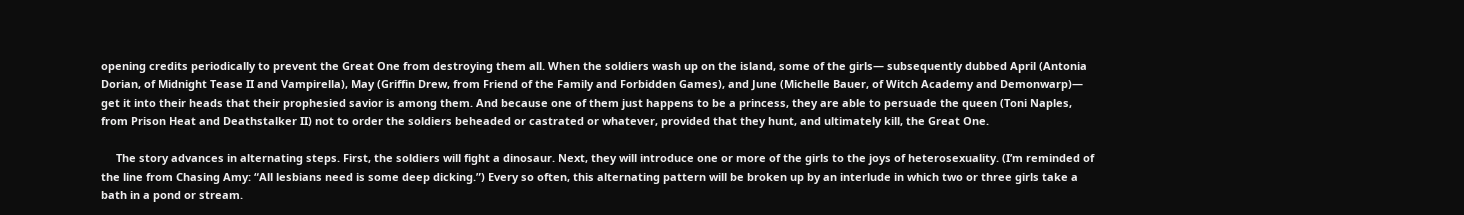opening credits periodically to prevent the Great One from destroying them all. When the soldiers wash up on the island, some of the girls— subsequently dubbed April (Antonia Dorian, of Midnight Tease II and Vampirella), May (Griffin Drew, from Friend of the Family and Forbidden Games), and June (Michelle Bauer, of Witch Academy and Demonwarp)— get it into their heads that their prophesied savior is among them. And because one of them just happens to be a princess, they are able to persuade the queen (Toni Naples, from Prison Heat and Deathstalker II) not to order the soldiers beheaded or castrated or whatever, provided that they hunt, and ultimately kill, the Great One.

     The story advances in alternating steps. First, the soldiers will fight a dinosaur. Next, they will introduce one or more of the girls to the joys of heterosexuality. (I’m reminded of the line from Chasing Amy: “All lesbians need is some deep dicking.”) Every so often, this alternating pattern will be broken up by an interlude in which two or three girls take a bath in a pond or stream.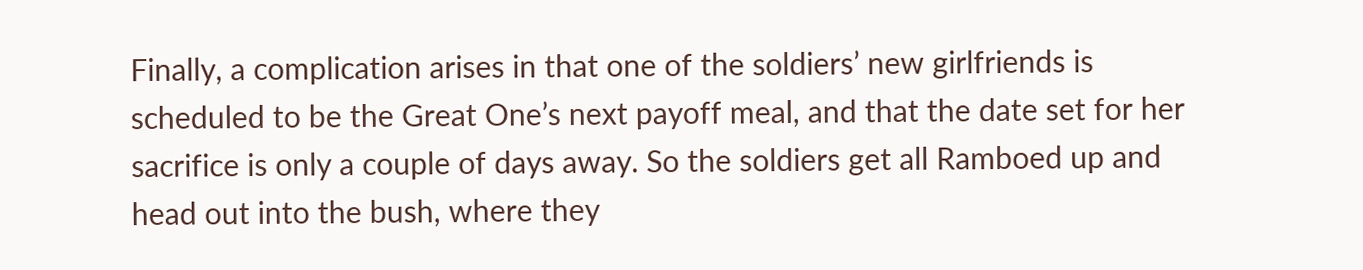Finally, a complication arises in that one of the soldiers’ new girlfriends is scheduled to be the Great One’s next payoff meal, and that the date set for her sacrifice is only a couple of days away. So the soldiers get all Ramboed up and head out into the bush, where they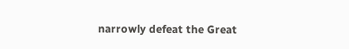narrowly defeat the Great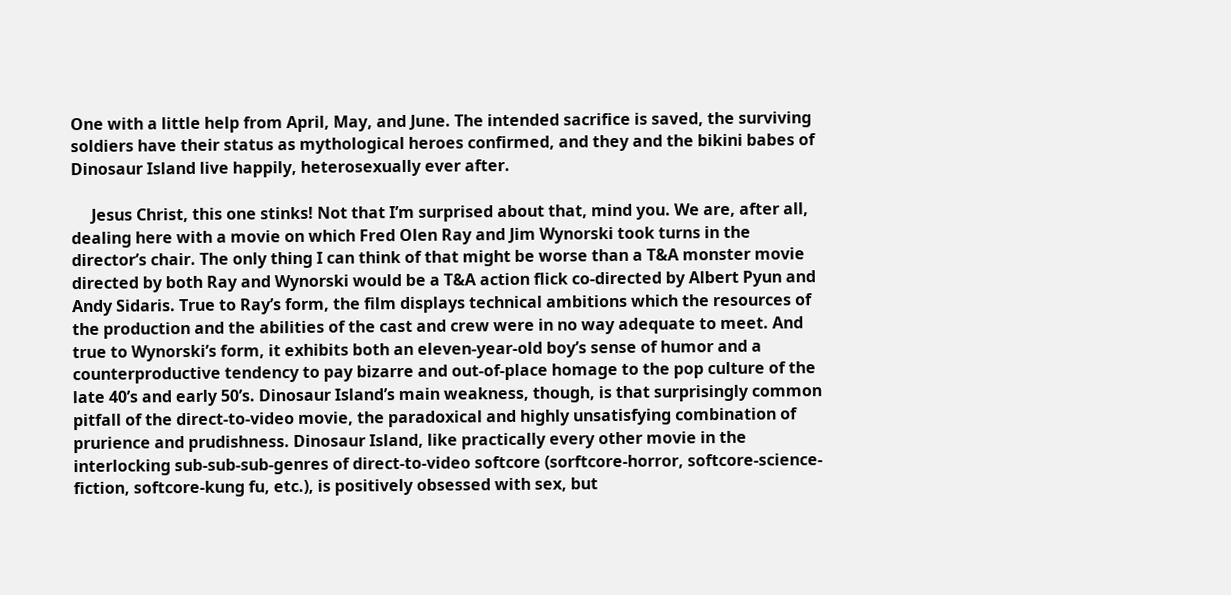One with a little help from April, May, and June. The intended sacrifice is saved, the surviving soldiers have their status as mythological heroes confirmed, and they and the bikini babes of Dinosaur Island live happily, heterosexually ever after.

     Jesus Christ, this one stinks! Not that I’m surprised about that, mind you. We are, after all, dealing here with a movie on which Fred Olen Ray and Jim Wynorski took turns in the director’s chair. The only thing I can think of that might be worse than a T&A monster movie directed by both Ray and Wynorski would be a T&A action flick co-directed by Albert Pyun and Andy Sidaris. True to Ray’s form, the film displays technical ambitions which the resources of the production and the abilities of the cast and crew were in no way adequate to meet. And true to Wynorski’s form, it exhibits both an eleven-year-old boy’s sense of humor and a counterproductive tendency to pay bizarre and out-of-place homage to the pop culture of the late 40’s and early 50’s. Dinosaur Island’s main weakness, though, is that surprisingly common pitfall of the direct-to-video movie, the paradoxical and highly unsatisfying combination of prurience and prudishness. Dinosaur Island, like practically every other movie in the interlocking sub-sub-sub-genres of direct-to-video softcore (sorftcore-horror, softcore-science-fiction, softcore-kung fu, etc.), is positively obsessed with sex, but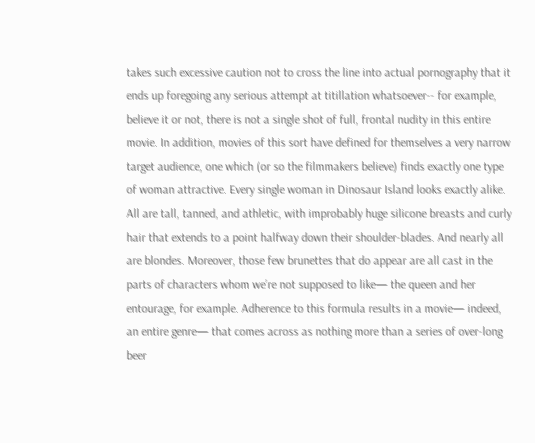takes such excessive caution not to cross the line into actual pornography that it ends up foregoing any serious attempt at titillation whatsoever-- for example, believe it or not, there is not a single shot of full, frontal nudity in this entire movie. In addition, movies of this sort have defined for themselves a very narrow target audience, one which (or so the filmmakers believe) finds exactly one type of woman attractive. Every single woman in Dinosaur Island looks exactly alike. All are tall, tanned, and athletic, with improbably huge silicone breasts and curly hair that extends to a point halfway down their shoulder-blades. And nearly all are blondes. Moreover, those few brunettes that do appear are all cast in the parts of characters whom we’re not supposed to like— the queen and her entourage, for example. Adherence to this formula results in a movie— indeed, an entire genre— that comes across as nothing more than a series of over-long beer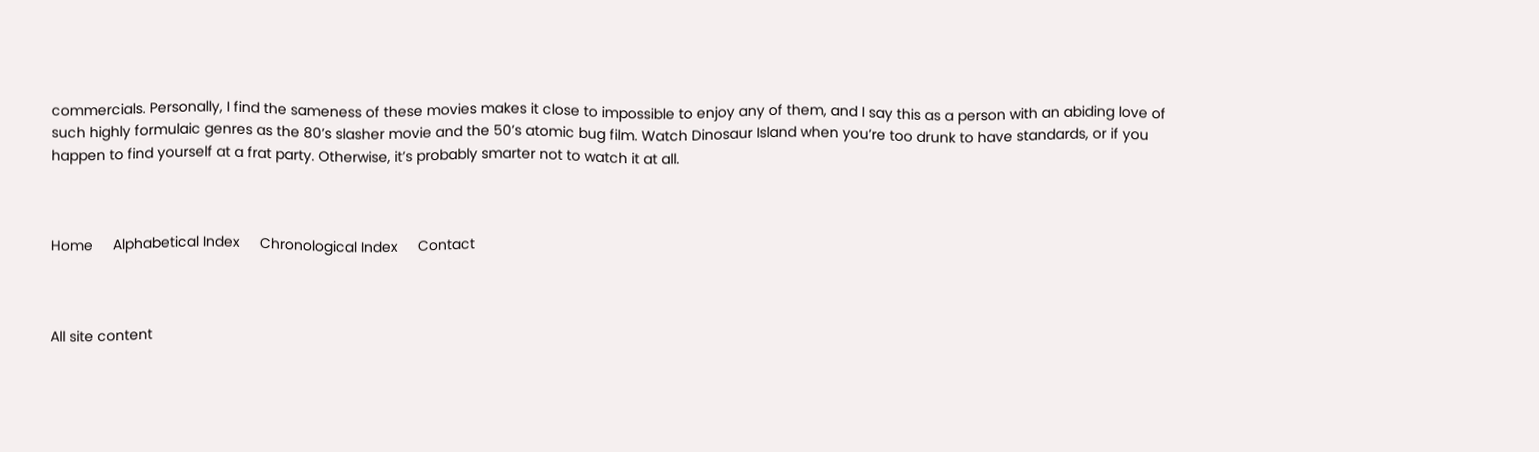commercials. Personally, I find the sameness of these movies makes it close to impossible to enjoy any of them, and I say this as a person with an abiding love of such highly formulaic genres as the 80’s slasher movie and the 50’s atomic bug film. Watch Dinosaur Island when you’re too drunk to have standards, or if you happen to find yourself at a frat party. Otherwise, it’s probably smarter not to watch it at all.



Home     Alphabetical Index     Chronological Index     Contact



All site content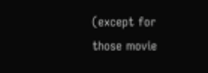(except for those movie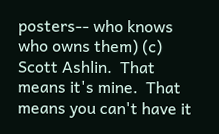posters-- who knows who owns them) (c) Scott Ashlin.  That means it's mine.  That means you can't have it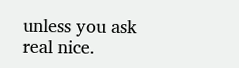unless you ask real nice.